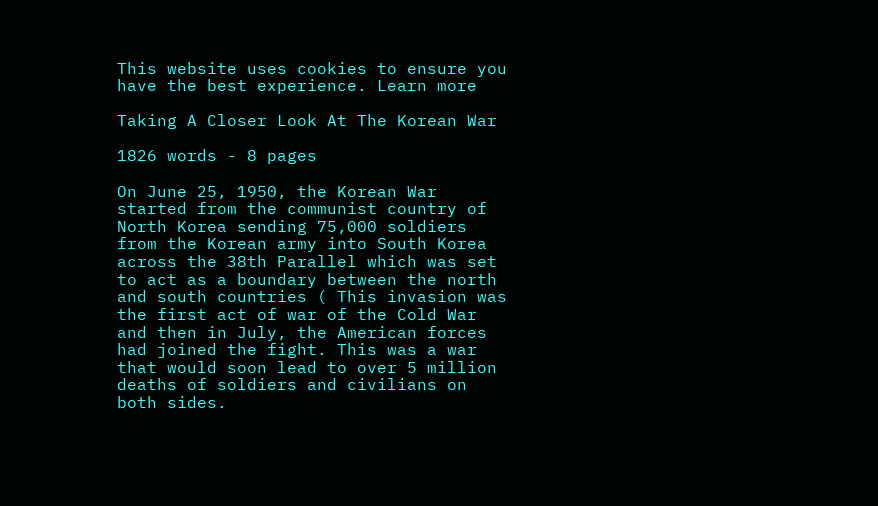This website uses cookies to ensure you have the best experience. Learn more

Taking A Closer Look At The Korean War

1826 words - 8 pages

On June 25, 1950, the Korean War started from the communist country of North Korea sending 75,000 soldiers from the Korean army into South Korea across the 38th Parallel which was set to act as a boundary between the north and south countries ( This invasion was the first act of war of the Cold War and then in July, the American forces had joined the fight. This was a war that would soon lead to over 5 million deaths of soldiers and civilians on both sides.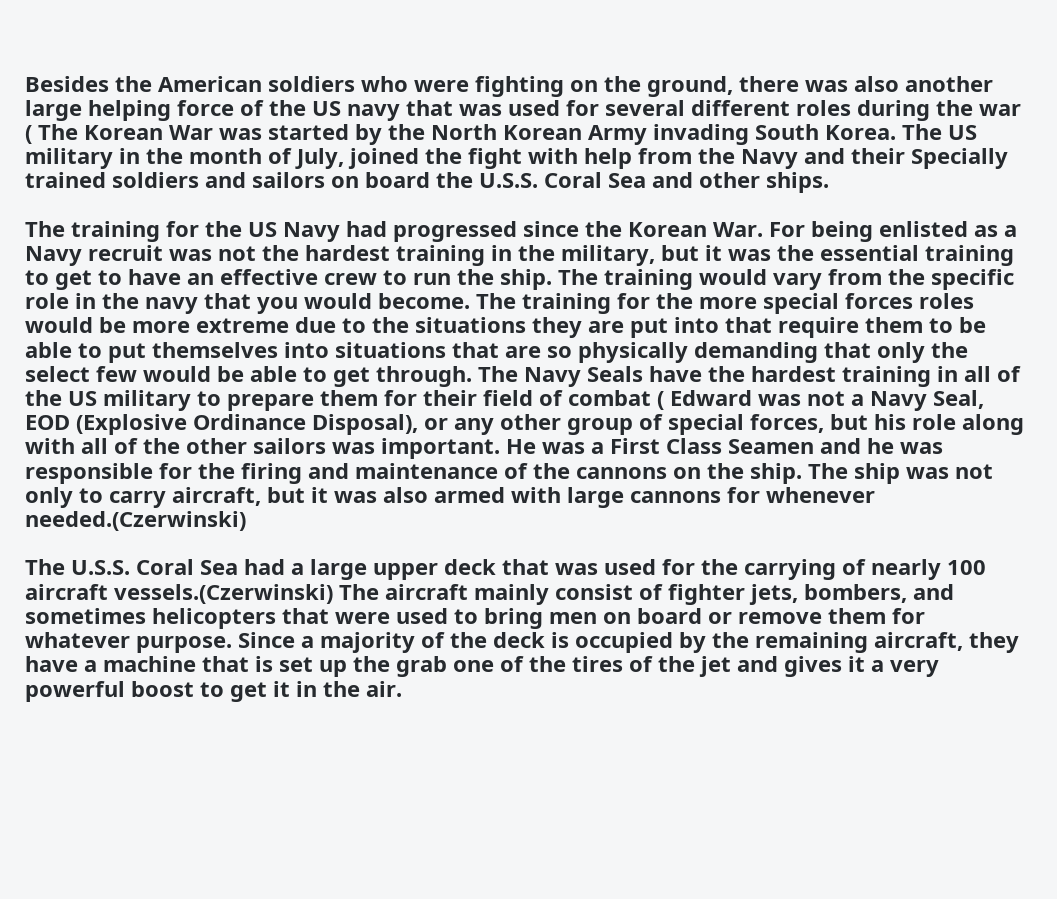Besides the American soldiers who were fighting on the ground, there was also another large helping force of the US navy that was used for several different roles during the war ( The Korean War was started by the North Korean Army invading South Korea. The US military in the month of July, joined the fight with help from the Navy and their Specially trained soldiers and sailors on board the U.S.S. Coral Sea and other ships.

The training for the US Navy had progressed since the Korean War. For being enlisted as a Navy recruit was not the hardest training in the military, but it was the essential training to get to have an effective crew to run the ship. The training would vary from the specific role in the navy that you would become. The training for the more special forces roles would be more extreme due to the situations they are put into that require them to be able to put themselves into situations that are so physically demanding that only the select few would be able to get through. The Navy Seals have the hardest training in all of the US military to prepare them for their field of combat ( Edward was not a Navy Seal, EOD (Explosive Ordinance Disposal), or any other group of special forces, but his role along with all of the other sailors was important. He was a First Class Seamen and he was responsible for the firing and maintenance of the cannons on the ship. The ship was not only to carry aircraft, but it was also armed with large cannons for whenever needed.(Czerwinski)

The U.S.S. Coral Sea had a large upper deck that was used for the carrying of nearly 100 aircraft vessels.(Czerwinski) The aircraft mainly consist of fighter jets, bombers, and sometimes helicopters that were used to bring men on board or remove them for whatever purpose. Since a majority of the deck is occupied by the remaining aircraft, they have a machine that is set up the grab one of the tires of the jet and gives it a very powerful boost to get it in the air.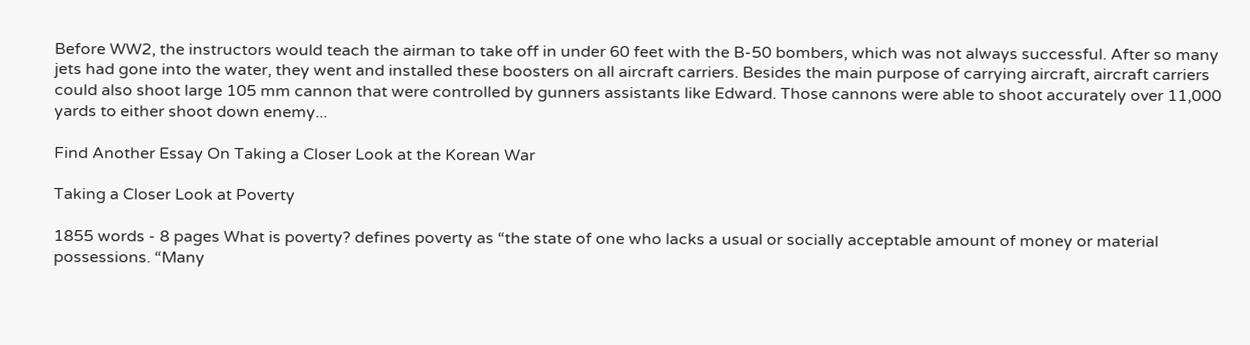Before WW2, the instructors would teach the airman to take off in under 60 feet with the B-50 bombers, which was not always successful. After so many jets had gone into the water, they went and installed these boosters on all aircraft carriers. Besides the main purpose of carrying aircraft, aircraft carriers could also shoot large 105 mm cannon that were controlled by gunners assistants like Edward. Those cannons were able to shoot accurately over 11,000 yards to either shoot down enemy...

Find Another Essay On Taking a Closer Look at the Korean War

Taking a Closer Look at Poverty

1855 words - 8 pages What is poverty? defines poverty as “the state of one who lacks a usual or socially acceptable amount of money or material possessions. “Many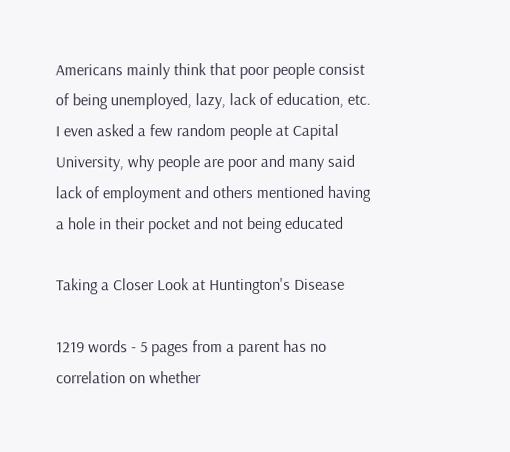Americans mainly think that poor people consist of being unemployed, lazy, lack of education, etc. I even asked a few random people at Capital University, why people are poor and many said lack of employment and others mentioned having a hole in their pocket and not being educated

Taking a Closer Look at Huntington's Disease

1219 words - 5 pages from a parent has no correlation on whether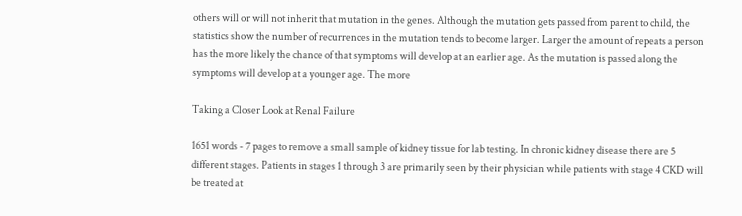others will or will not inherit that mutation in the genes. Although the mutation gets passed from parent to child, the statistics show the number of recurrences in the mutation tends to become larger. Larger the amount of repeats a person has the more likely the chance of that symptoms will develop at an earlier age. As the mutation is passed along the symptoms will develop at a younger age. The more

Taking a Closer Look at Renal Failure

1651 words - 7 pages to remove a small sample of kidney tissue for lab testing. In chronic kidney disease there are 5 different stages. Patients in stages 1 through 3 are primarily seen by their physician while patients with stage 4 CKD will be treated at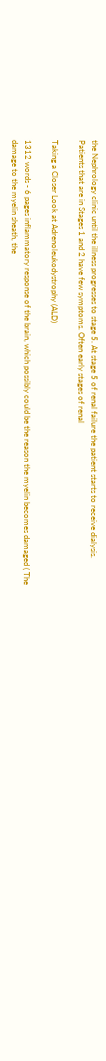the Nephrology clinic until the illness progresses to stage 5. At stage 5 of renal failure the patient starts to receive dialysis. Patients that are in Stages 1 and 2 have few symptoms. Often early stages of renal

Taking a Closer Look at Adrenoleukodystrophy (ALD)

1312 words - 6 pages inflammatory response of the brain, which possibly could be the reason the myelin becomes damaged ( The damage to the myelin sheath, the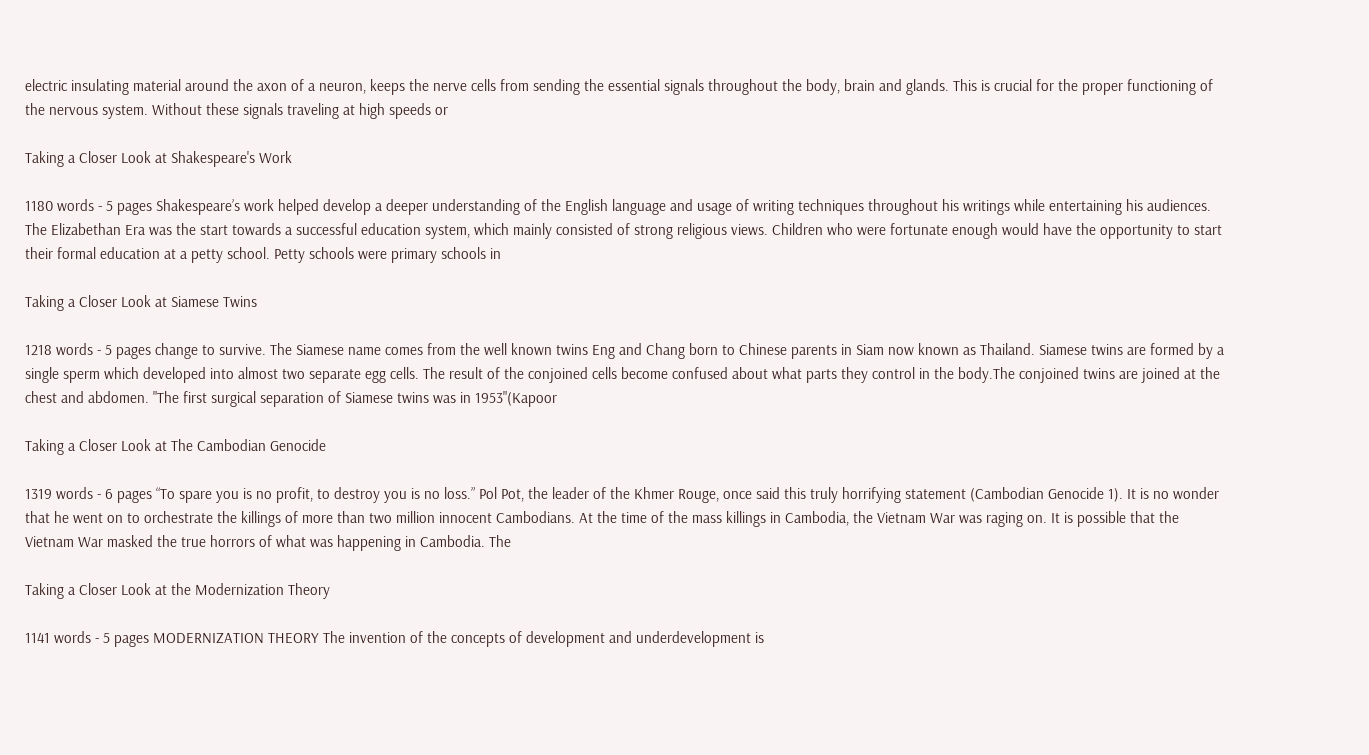electric insulating material around the axon of a neuron, keeps the nerve cells from sending the essential signals throughout the body, brain and glands. This is crucial for the proper functioning of the nervous system. Without these signals traveling at high speeds or

Taking a Closer Look at Shakespeare's Work

1180 words - 5 pages Shakespeare’s work helped develop a deeper understanding of the English language and usage of writing techniques throughout his writings while entertaining his audiences. The Elizabethan Era was the start towards a successful education system, which mainly consisted of strong religious views. Children who were fortunate enough would have the opportunity to start their formal education at a petty school. Petty schools were primary schools in

Taking a Closer Look at Siamese Twins

1218 words - 5 pages change to survive. The Siamese name comes from the well known twins Eng and Chang born to Chinese parents in Siam now known as Thailand. Siamese twins are formed by a single sperm which developed into almost two separate egg cells. The result of the conjoined cells become confused about what parts they control in the body.The conjoined twins are joined at the chest and abdomen. "The first surgical separation of Siamese twins was in 1953"(Kapoor

Taking a Closer Look at The Cambodian Genocide

1319 words - 6 pages “To spare you is no profit, to destroy you is no loss.” Pol Pot, the leader of the Khmer Rouge, once said this truly horrifying statement (Cambodian Genocide 1). It is no wonder that he went on to orchestrate the killings of more than two million innocent Cambodians. At the time of the mass killings in Cambodia, the Vietnam War was raging on. It is possible that the Vietnam War masked the true horrors of what was happening in Cambodia. The

Taking a Closer Look at the Modernization Theory

1141 words - 5 pages MODERNIZATION THEORY The invention of the concepts of development and underdevelopment is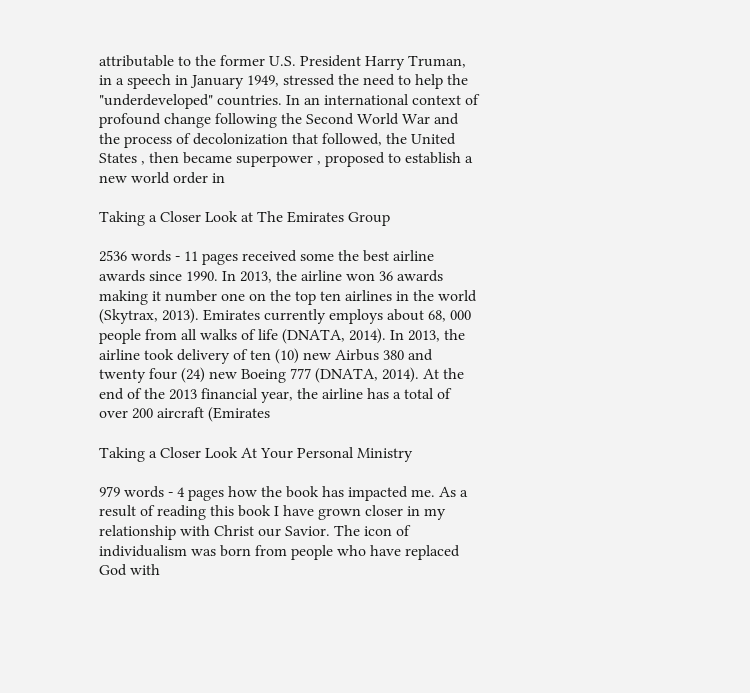attributable to the former U.S. President Harry Truman, in a speech in January 1949, stressed the need to help the "underdeveloped" countries. In an international context of profound change following the Second World War and the process of decolonization that followed, the United States , then became superpower , proposed to establish a new world order in

Taking a Closer Look at The Emirates Group

2536 words - 11 pages received some the best airline awards since 1990. In 2013, the airline won 36 awards making it number one on the top ten airlines in the world (Skytrax, 2013). Emirates currently employs about 68, 000 people from all walks of life (DNATA, 2014). In 2013, the airline took delivery of ten (10) new Airbus 380 and twenty four (24) new Boeing 777 (DNATA, 2014). At the end of the 2013 financial year, the airline has a total of over 200 aircraft (Emirates

Taking a Closer Look At Your Personal Ministry

979 words - 4 pages how the book has impacted me. As a result of reading this book I have grown closer in my relationship with Christ our Savior. The icon of individualism was born from people who have replaced God with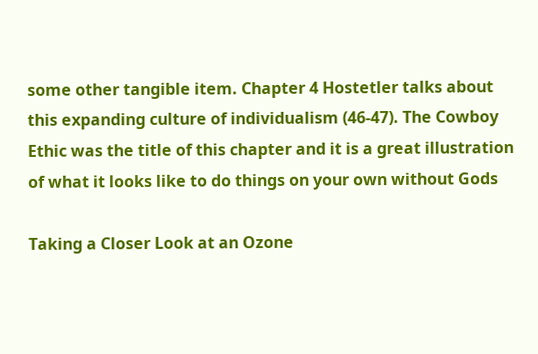some other tangible item. Chapter 4 Hostetler talks about this expanding culture of individualism (46-47). The Cowboy Ethic was the title of this chapter and it is a great illustration of what it looks like to do things on your own without Gods

Taking a Closer Look at an Ozone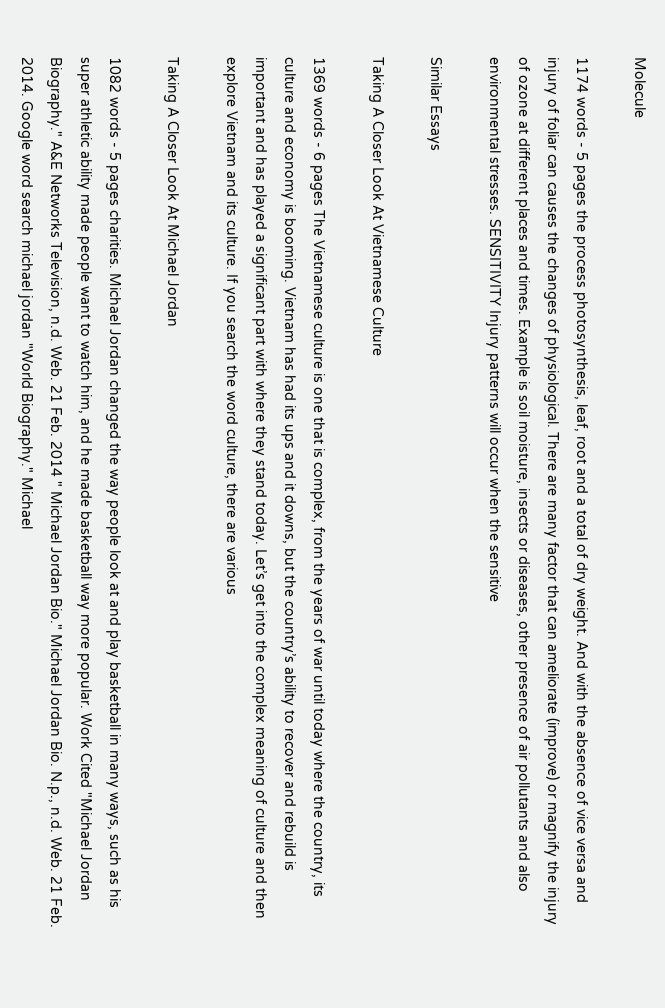Molecule

1174 words - 5 pages the process photosynthesis, leaf, root and a total of dry weight. And with the absence of vice versa and injury of foliar can causes the changes of physiological. There are many factor that can ameliorate (improve) or magnify the injury of ozone at different places and times. Example is soil moisture, insects or diseases, other presence of air pollutants and also environmental stresses. SENSITIVITY Injury patterns will occur when the sensitive

Similar Essays

Taking A Closer Look At Vietnamese Culture

1369 words - 6 pages The Vietnamese culture is one that is complex, from the years of war until today where the country, its culture and economy is booming. Vietnam has had its ups and it downs, but the country’s ability to recover and rebuild is important and has played a significant part with where they stand today. Let’s get into the complex meaning of culture and then explore Vietnam and its culture. If you search the word culture, there are various

Taking A Closer Look At Michael Jordan

1082 words - 5 pages charities. Michael Jordan changed the way people look at and play basketball in many ways, such as his super athletic ability made people want to watch him, and he made basketball way more popular. Work Cited "Michael Jordan Biography." A&E Networks Television, n.d. Web. 21 Feb. 2014 " Michael Jordan Bio." Michael Jordan Bio. N.p., n.d. Web. 21 Feb. 2014. Google word search michael jordan "World Biography." Michael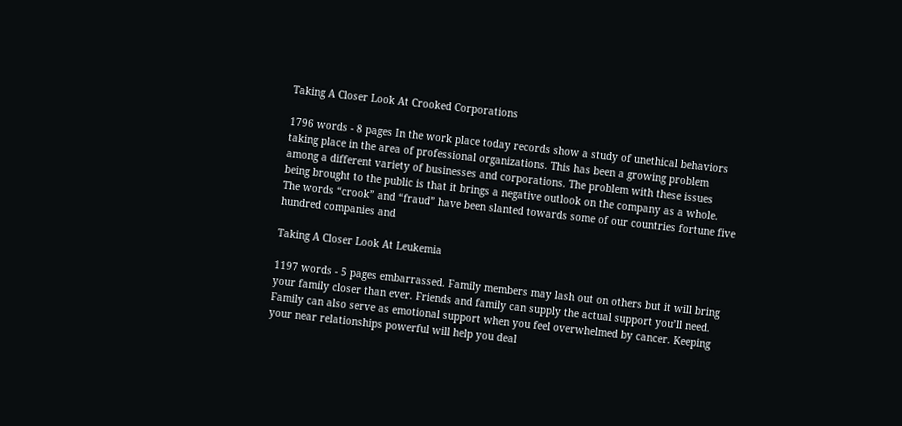Taking A Closer Look At Crooked Corporations

1796 words - 8 pages In the work place today records show a study of unethical behaviors taking place in the area of professional organizations. This has been a growing problem among a different variety of businesses and corporations. The problem with these issues being brought to the public is that it brings a negative outlook on the company as a whole. The words “crook” and “fraud” have been slanted towards some of our countries fortune five hundred companies and

Taking A Closer Look At Leukemia

1197 words - 5 pages embarrassed. Family members may lash out on others but it will bring your family closer than ever. Friends and family can supply the actual support you’ll need. Family can also serve as emotional support when you feel overwhelmed by cancer. Keeping your near relationships powerful will help you deal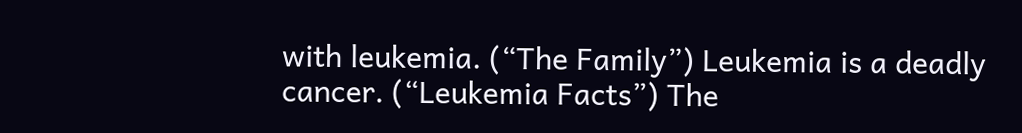with leukemia. (“The Family”) Leukemia is a deadly cancer. (“Leukemia Facts”) The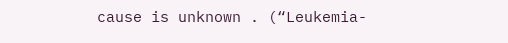cause is unknown . (“Leukemia-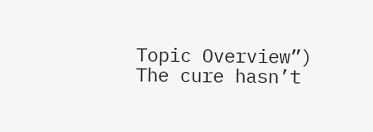Topic Overview”) The cure hasn’t